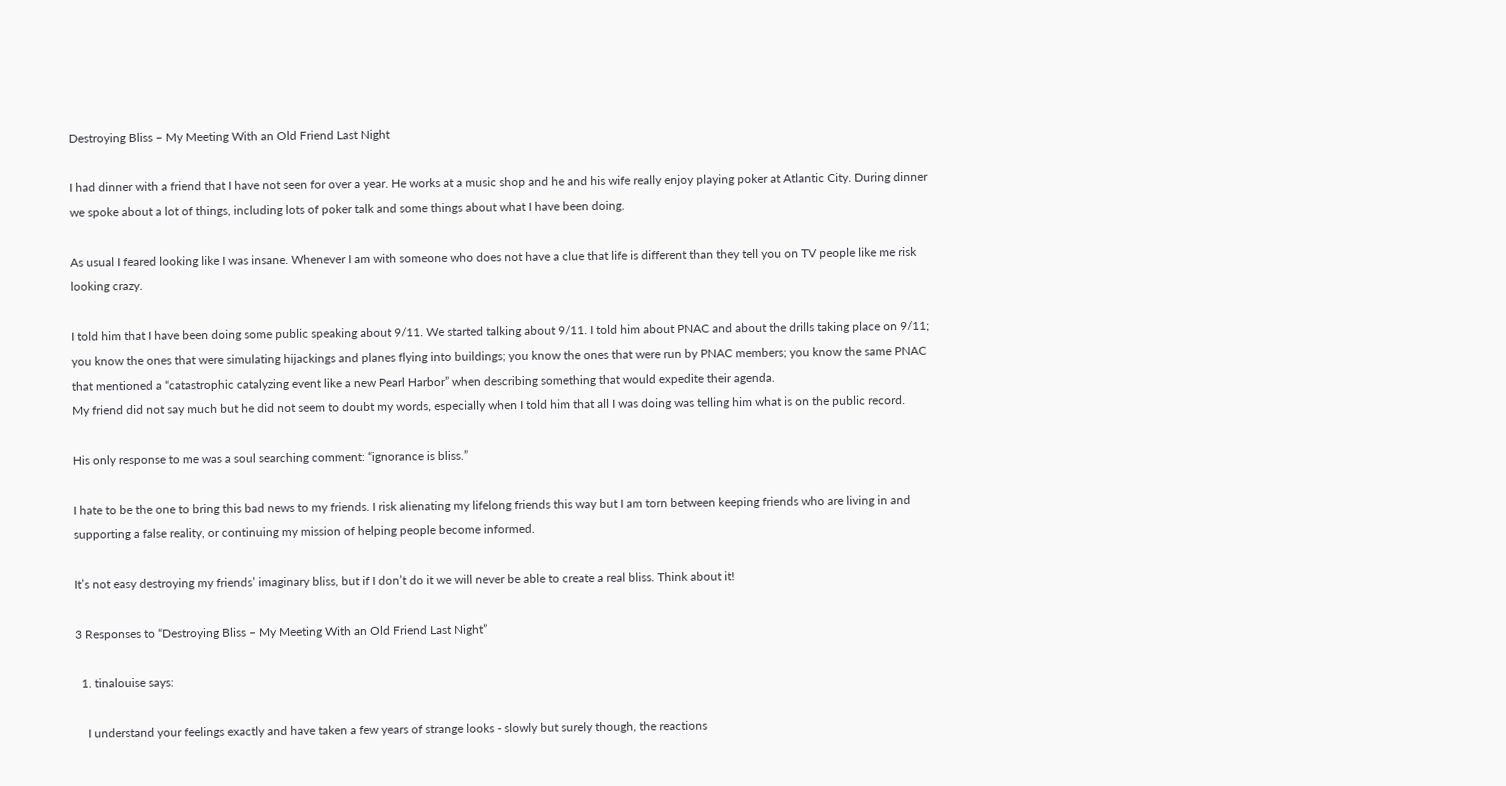Destroying Bliss – My Meeting With an Old Friend Last Night

I had dinner with a friend that I have not seen for over a year. He works at a music shop and he and his wife really enjoy playing poker at Atlantic City. During dinner we spoke about a lot of things, including lots of poker talk and some things about what I have been doing.

As usual I feared looking like I was insane. Whenever I am with someone who does not have a clue that life is different than they tell you on TV people like me risk looking crazy.

I told him that I have been doing some public speaking about 9/11. We started talking about 9/11. I told him about PNAC and about the drills taking place on 9/11; you know the ones that were simulating hijackings and planes flying into buildings; you know the ones that were run by PNAC members; you know the same PNAC that mentioned a “catastrophic catalyzing event like a new Pearl Harbor” when describing something that would expedite their agenda.
My friend did not say much but he did not seem to doubt my words, especially when I told him that all I was doing was telling him what is on the public record.

His only response to me was a soul searching comment: “ignorance is bliss.”

I hate to be the one to bring this bad news to my friends. I risk alienating my lifelong friends this way but I am torn between keeping friends who are living in and supporting a false reality, or continuing my mission of helping people become informed.

It’s not easy destroying my friends’ imaginary bliss, but if I don’t do it we will never be able to create a real bliss. Think about it!

3 Responses to “Destroying Bliss – My Meeting With an Old Friend Last Night”

  1. tinalouise says:

    I understand your feelings exactly and have taken a few years of strange looks - slowly but surely though, the reactions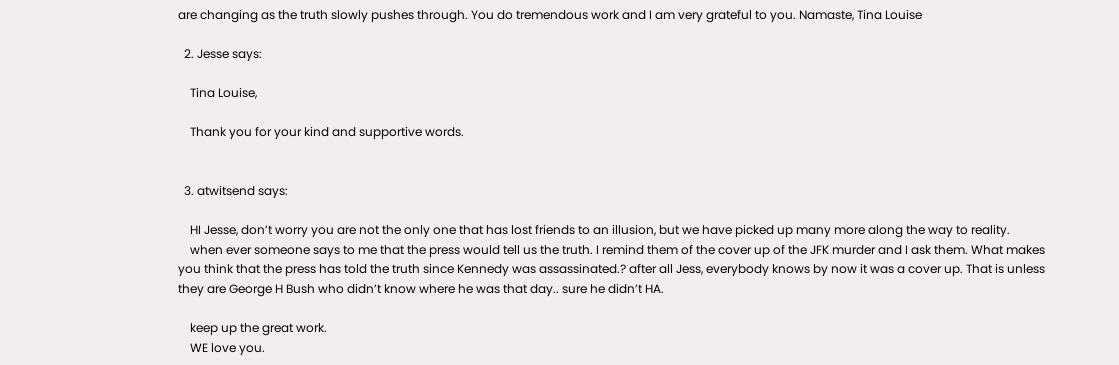are changing as the truth slowly pushes through. You do tremendous work and I am very grateful to you. Namaste, Tina Louise

  2. Jesse says:

    Tina Louise,

    Thank you for your kind and supportive words.


  3. atwitsend says:

    HI Jesse, don’t worry you are not the only one that has lost friends to an illusion, but we have picked up many more along the way to reality.
    when ever someone says to me that the press would tell us the truth. I remind them of the cover up of the JFK murder and I ask them. What makes you think that the press has told the truth since Kennedy was assassinated.? after all Jess, everybody knows by now it was a cover up. That is unless they are George H Bush who didn’t know where he was that day.. sure he didn’t HA.

    keep up the great work.
    WE love you.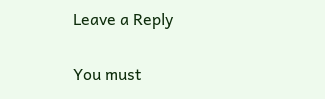Leave a Reply

You must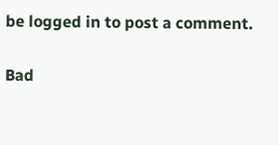be logged in to post a comment.

Bad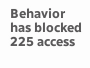Behavior has blocked 225 access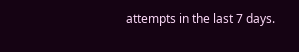attempts in the last 7 days.